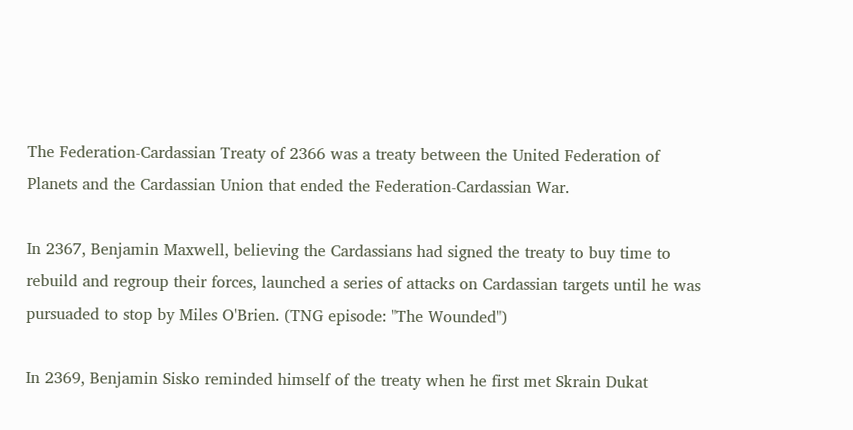The Federation-Cardassian Treaty of 2366 was a treaty between the United Federation of Planets and the Cardassian Union that ended the Federation-Cardassian War.

In 2367, Benjamin Maxwell, believing the Cardassians had signed the treaty to buy time to rebuild and regroup their forces, launched a series of attacks on Cardassian targets until he was pursuaded to stop by Miles O'Brien. (TNG episode: "The Wounded")

In 2369, Benjamin Sisko reminded himself of the treaty when he first met Skrain Dukat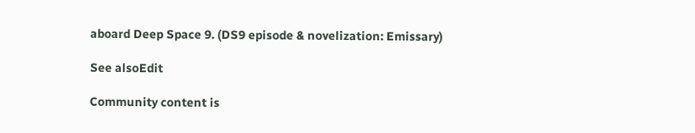aboard Deep Space 9. (DS9 episode & novelization: Emissary)

See alsoEdit

Community content is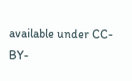available under CC-BY-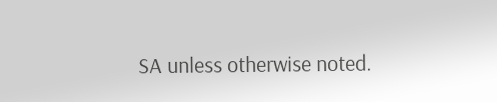SA unless otherwise noted.